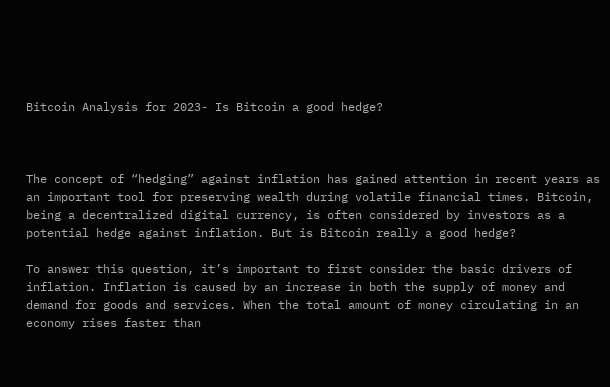Bitcoin Analysis for 2023- Is Bitcoin a good hedge?



The concept of “hedging” against inflation has gained attention in recent years as an important tool for preserving wealth during volatile financial times. Bitcoin, being a decentralized digital currency, is often considered by investors as a potential hedge against inflation. But is Bitcoin really a good hedge?

To answer this question, it’s important to first consider the basic drivers of inflation. Inflation is caused by an increase in both the supply of money and demand for goods and services. When the total amount of money circulating in an economy rises faster than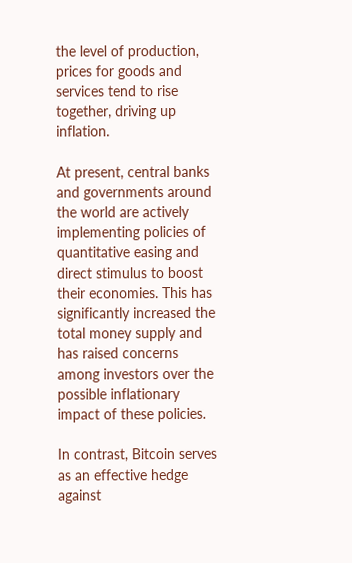the level of production, prices for goods and services tend to rise together, driving up inflation.

At present, central banks and governments around the world are actively implementing policies of quantitative easing and direct stimulus to boost their economies. This has significantly increased the total money supply and has raised concerns among investors over the possible inflationary impact of these policies.

In contrast, Bitcoin serves as an effective hedge against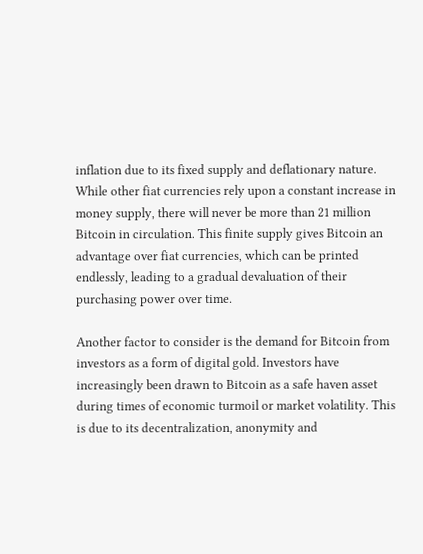inflation due to its fixed supply and deflationary nature. While other fiat currencies rely upon a constant increase in money supply, there will never be more than 21 million Bitcoin in circulation. This finite supply gives Bitcoin an advantage over fiat currencies, which can be printed endlessly, leading to a gradual devaluation of their purchasing power over time.

Another factor to consider is the demand for Bitcoin from investors as a form of digital gold. Investors have increasingly been drawn to Bitcoin as a safe haven asset during times of economic turmoil or market volatility. This is due to its decentralization, anonymity and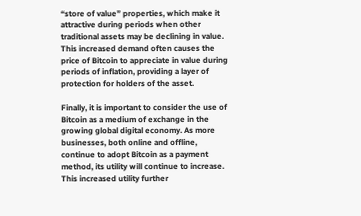“store of value” properties, which make it attractive during periods when other traditional assets may be declining in value. This increased demand often causes the price of Bitcoin to appreciate in value during periods of inflation, providing a layer of protection for holders of the asset.

Finally, it is important to consider the use of Bitcoin as a medium of exchange in the growing global digital economy. As more businesses, both online and offline, continue to adopt Bitcoin as a payment method, its utility will continue to increase. This increased utility further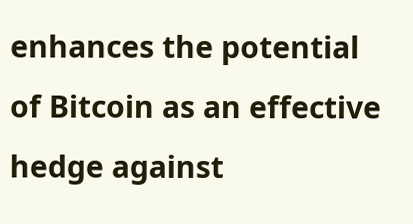enhances the potential of Bitcoin as an effective hedge against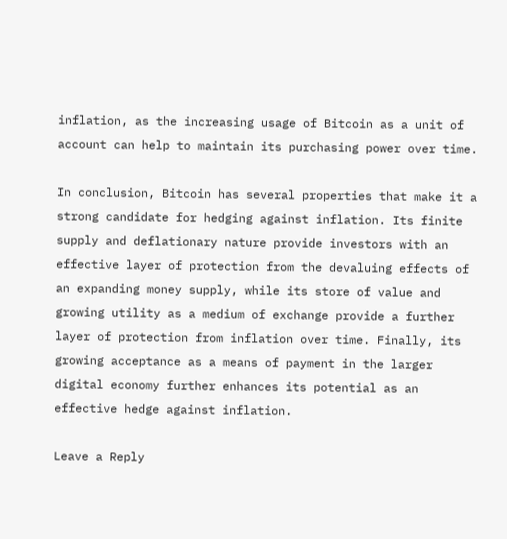inflation, as the increasing usage of Bitcoin as a unit of account can help to maintain its purchasing power over time.

In conclusion, Bitcoin has several properties that make it a strong candidate for hedging against inflation. Its finite supply and deflationary nature provide investors with an effective layer of protection from the devaluing effects of an expanding money supply, while its store of value and growing utility as a medium of exchange provide a further layer of protection from inflation over time. Finally, its growing acceptance as a means of payment in the larger digital economy further enhances its potential as an effective hedge against inflation.

Leave a Reply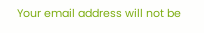Your email address will not be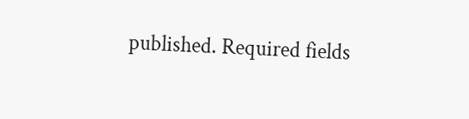published. Required fields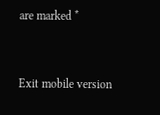are marked *


Exit mobile version